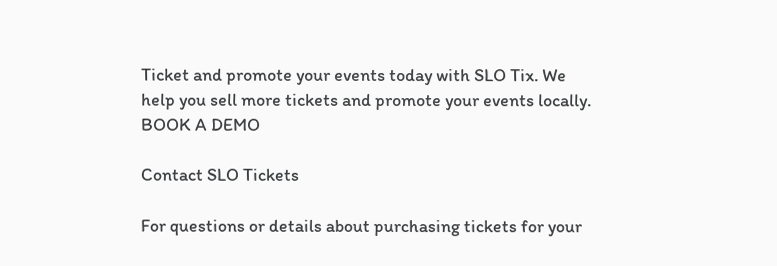Ticket and promote your events today with SLO Tix. We help you sell more tickets and promote your events locally. BOOK A DEMO

Contact SLO Tickets

For questions or details about purchasing tickets for your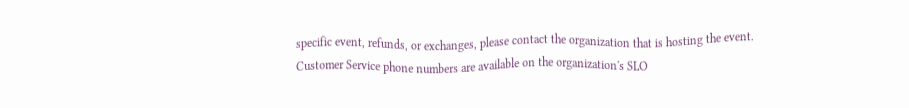specific event, refunds, or exchanges, please contact the organization that is hosting the event. Customer Service phone numbers are available on the organization's SLO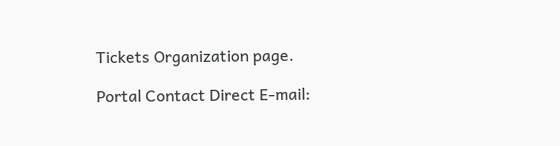Tickets Organization page.

Portal Contact Direct E-mail: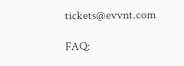tickets@evvnt.com

FAQ: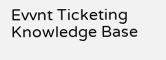Evvnt Ticketing Knowledge Base